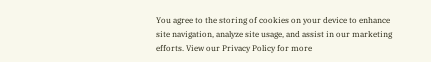You agree to the storing of cookies on your device to enhance site navigation, analyze site usage, and assist in our marketing efforts. View our Privacy Policy for more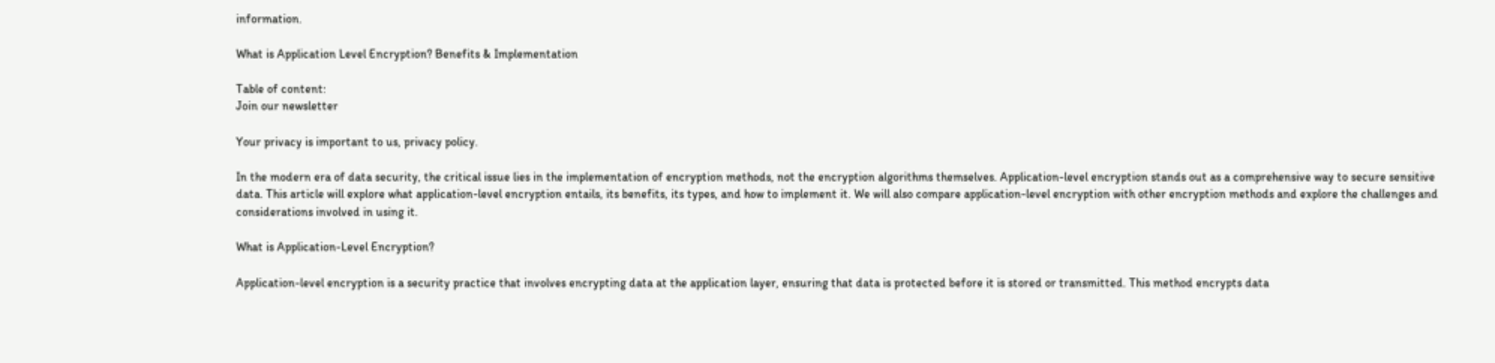information.

What is Application Level Encryption? Benefits & Implementation

Table of content:
Join our newsletter

Your privacy is important to us, privacy policy.

In the modern era of data security, the critical issue lies in the implementation of encryption methods, not the encryption algorithms themselves. Application-level encryption stands out as a comprehensive way to secure sensitive data. This article will explore what application-level encryption entails, its benefits, its types, and how to implement it. We will also compare application-level encryption with other encryption methods and explore the challenges and considerations involved in using it.

What is Application-Level Encryption?

Application-level encryption is a security practice that involves encrypting data at the application layer, ensuring that data is protected before it is stored or transmitted. This method encrypts data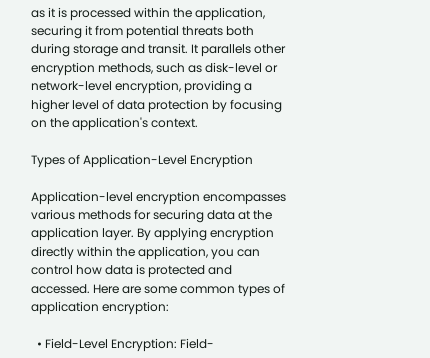as it is processed within the application, securing it from potential threats both during storage and transit. It parallels other encryption methods, such as disk-level or network-level encryption, providing a higher level of data protection by focusing on the application's context.

Types of Application-Level Encryption

Application-level encryption encompasses various methods for securing data at the application layer. By applying encryption directly within the application, you can control how data is protected and accessed. Here are some common types of application encryption:

  • Field-Level Encryption: Field-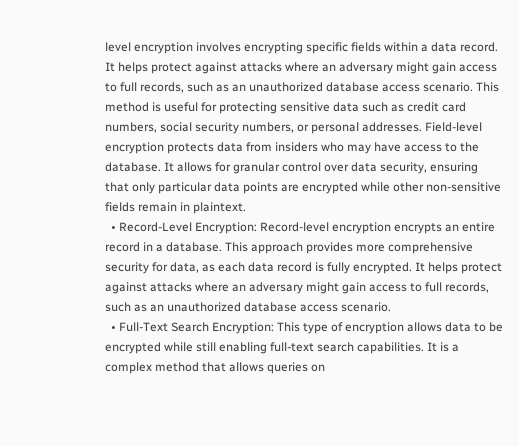level encryption involves encrypting specific fields within a data record. It helps protect against attacks where an adversary might gain access to full records, such as an unauthorized database access scenario. This method is useful for protecting sensitive data such as credit card numbers, social security numbers, or personal addresses. Field-level encryption protects data from insiders who may have access to the database. It allows for granular control over data security, ensuring that only particular data points are encrypted while other non-sensitive fields remain in plaintext.
  • Record-Level Encryption: Record-level encryption encrypts an entire record in a database. This approach provides more comprehensive security for data, as each data record is fully encrypted. It helps protect against attacks where an adversary might gain access to full records, such as an unauthorized database access scenario.
  • Full-Text Search Encryption: This type of encryption allows data to be encrypted while still enabling full-text search capabilities. It is a complex method that allows queries on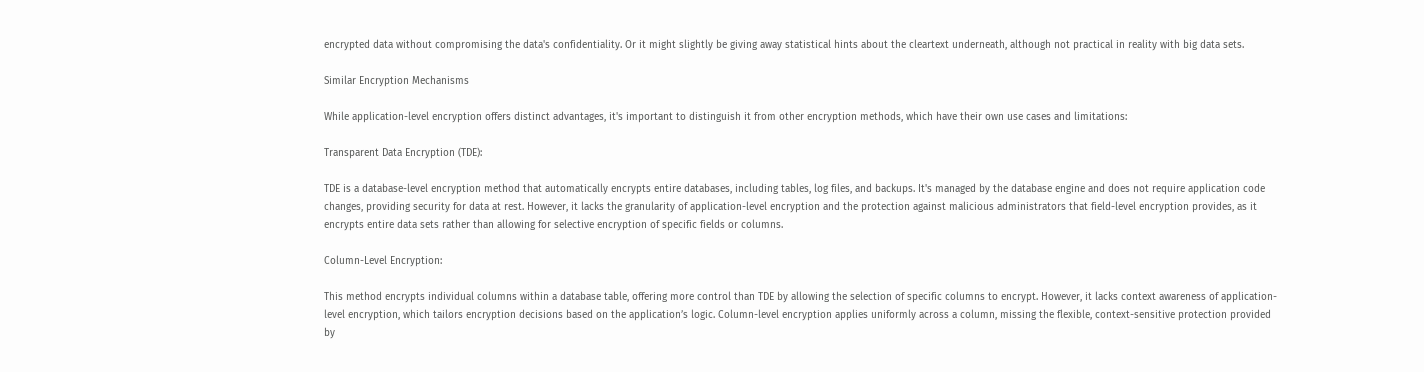encrypted data without compromising the data's confidentiality. Or it might slightly be giving away statistical hints about the cleartext underneath, although not practical in reality with big data sets.

Similar Encryption Mechanisms

While application-level encryption offers distinct advantages, it's important to distinguish it from other encryption methods, which have their own use cases and limitations:

Transparent Data Encryption (TDE):

TDE is a database-level encryption method that automatically encrypts entire databases, including tables, log files, and backups. It's managed by the database engine and does not require application code changes, providing security for data at rest. However, it lacks the granularity of application-level encryption and the protection against malicious administrators that field-level encryption provides, as it encrypts entire data sets rather than allowing for selective encryption of specific fields or columns.

Column-Level Encryption:

This method encrypts individual columns within a database table, offering more control than TDE by allowing the selection of specific columns to encrypt. However, it lacks context awareness of application-level encryption, which tailors encryption decisions based on the application’s logic. Column-level encryption applies uniformly across a column, missing the flexible, context-sensitive protection provided by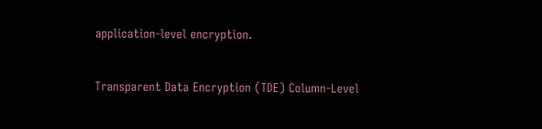application-level encryption.

Transparent Data Encryption (TDE) Column-Level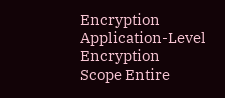Encryption Application-Level Encryption
Scope Entire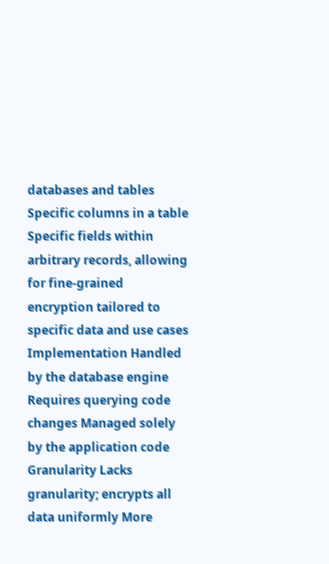databases and tables Specific columns in a table Specific fields within arbitrary records, allowing for fine-grained encryption tailored to specific data and use cases
Implementation Handled by the database engine Requires querying code changes Managed solely by the application code
Granularity Lacks granularity; encrypts all data uniformly More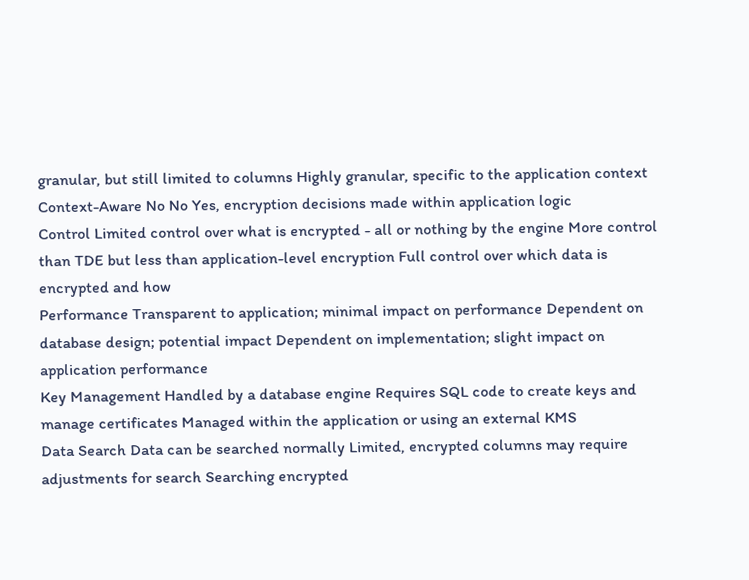granular, but still limited to columns Highly granular, specific to the application context
Context-Aware No No Yes, encryption decisions made within application logic
Control Limited control over what is encrypted - all or nothing by the engine More control than TDE but less than application-level encryption Full control over which data is encrypted and how
Performance Transparent to application; minimal impact on performance Dependent on database design; potential impact Dependent on implementation; slight impact on application performance
Key Management Handled by a database engine Requires SQL code to create keys and manage certificates Managed within the application or using an external KMS
Data Search Data can be searched normally Limited, encrypted columns may require adjustments for search Searching encrypted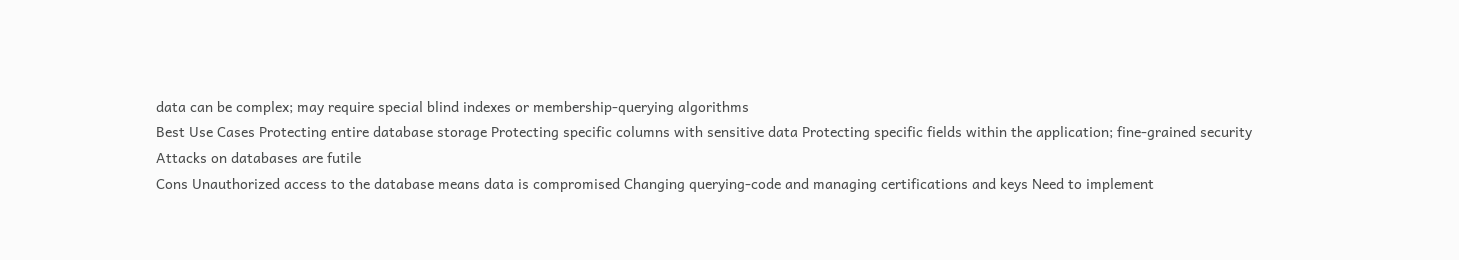data can be complex; may require special blind indexes or membership-querying algorithms
Best Use Cases Protecting entire database storage Protecting specific columns with sensitive data Protecting specific fields within the application; fine-grained security
Attacks on databases are futile
Cons Unauthorized access to the database means data is compromised Changing querying-code and managing certifications and keys Need to implement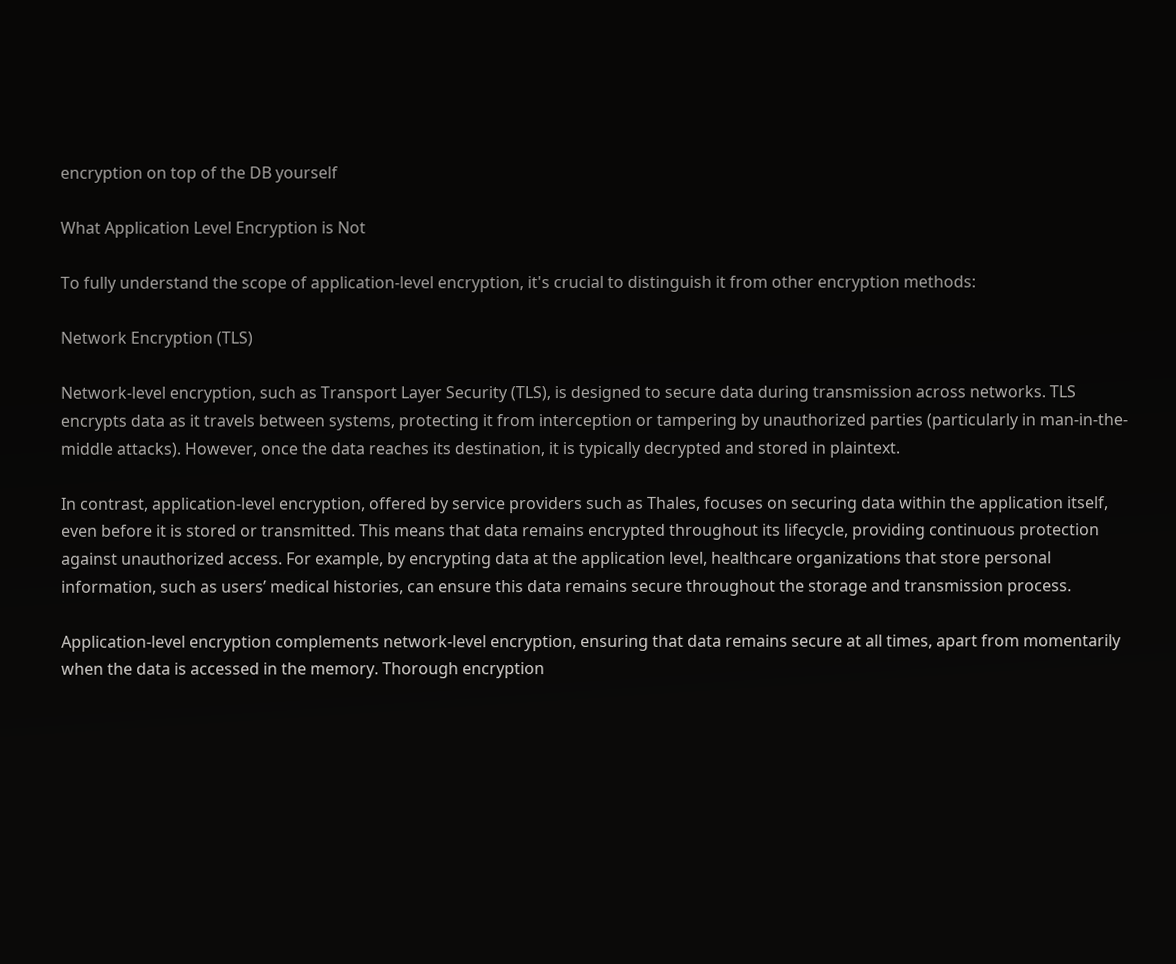encryption on top of the DB yourself

What Application Level Encryption is Not

To fully understand the scope of application-level encryption, it's crucial to distinguish it from other encryption methods:

Network Encryption (TLS)

Network-level encryption, such as Transport Layer Security (TLS), is designed to secure data during transmission across networks. TLS encrypts data as it travels between systems, protecting it from interception or tampering by unauthorized parties (particularly in man-in-the-middle attacks). However, once the data reaches its destination, it is typically decrypted and stored in plaintext.

In contrast, application-level encryption, offered by service providers such as Thales, focuses on securing data within the application itself, even before it is stored or transmitted. This means that data remains encrypted throughout its lifecycle, providing continuous protection against unauthorized access. For example, by encrypting data at the application level, healthcare organizations that store personal information, such as users’ medical histories, can ensure this data remains secure throughout the storage and transmission process.

Application-level encryption complements network-level encryption, ensuring that data remains secure at all times, apart from momentarily when the data is accessed in the memory. Thorough encryption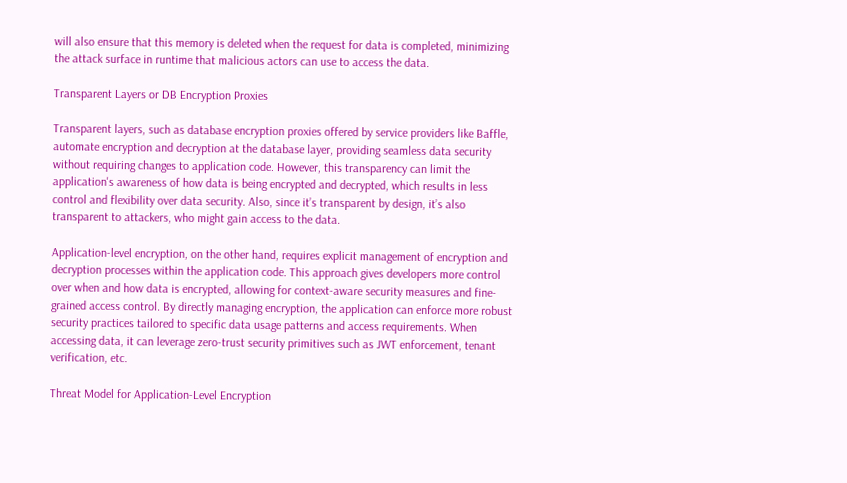will also ensure that this memory is deleted when the request for data is completed, minimizing the attack surface in runtime that malicious actors can use to access the data.

Transparent Layers or DB Encryption Proxies

Transparent layers, such as database encryption proxies offered by service providers like Baffle, automate encryption and decryption at the database layer, providing seamless data security without requiring changes to application code. However, this transparency can limit the application's awareness of how data is being encrypted and decrypted, which results in less control and flexibility over data security. Also, since it’s transparent by design, it’s also transparent to attackers, who might gain access to the data.

Application-level encryption, on the other hand, requires explicit management of encryption and decryption processes within the application code. This approach gives developers more control over when and how data is encrypted, allowing for context-aware security measures and fine-grained access control. By directly managing encryption, the application can enforce more robust security practices tailored to specific data usage patterns and access requirements. When accessing data, it can leverage zero-trust security primitives such as JWT enforcement, tenant verification, etc.

Threat Model for Application-Level Encryption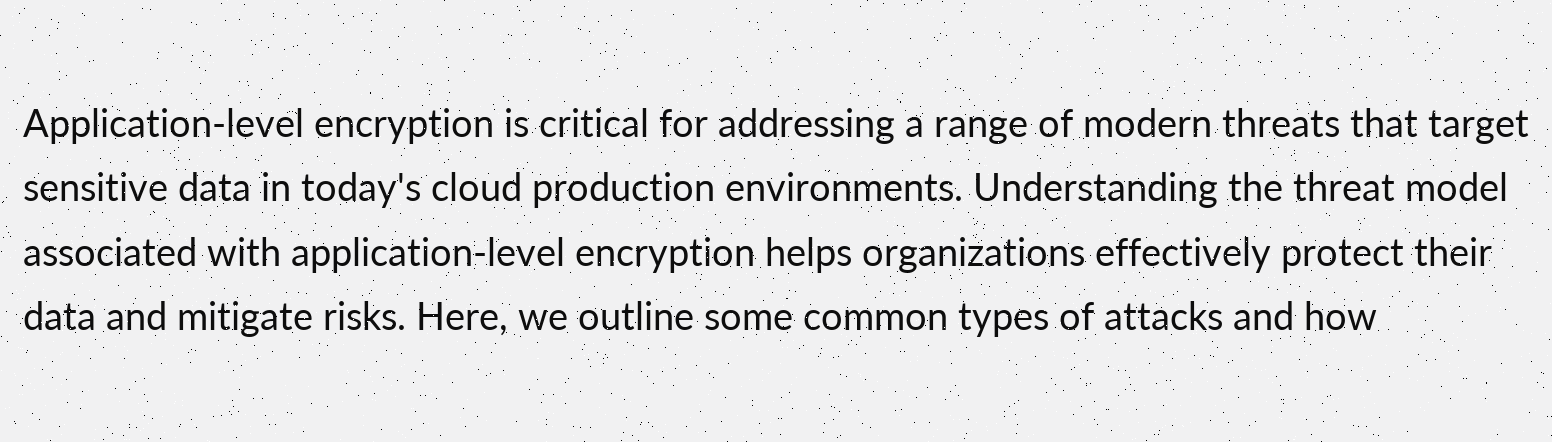Application-level encryption is critical for addressing a range of modern threats that target sensitive data in today's cloud production environments. Understanding the threat model associated with application-level encryption helps organizations effectively protect their data and mitigate risks. Here, we outline some common types of attacks and how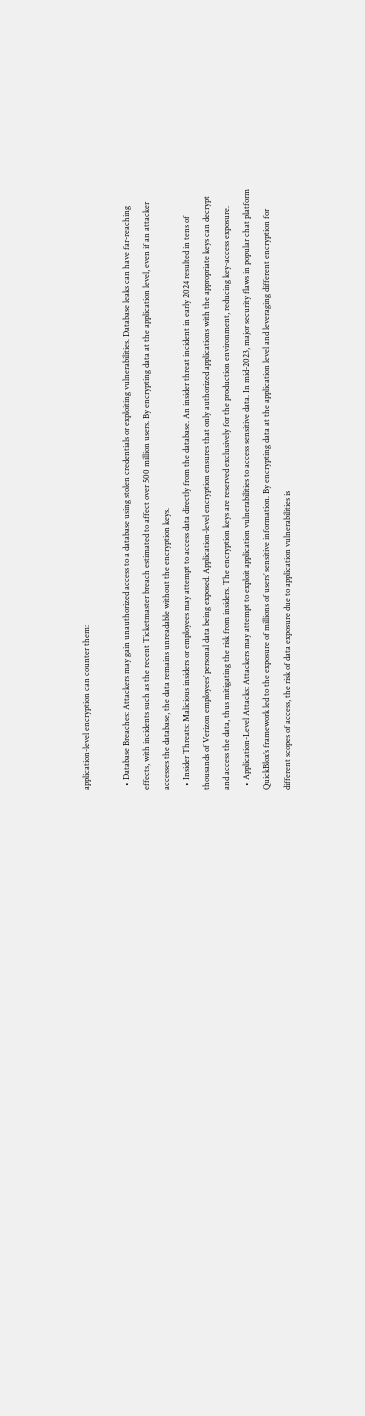application-level encryption can counter them:

  • Database Breaches: Attackers may gain unauthorized access to a database using stolen credentials or exploiting vulnerabilities. Database leaks can have far-reaching effects, with incidents such as the recent Ticketmaster breach estimated to affect over 500 million users. By encrypting data at the application level, even if an attacker accesses the database, the data remains unreadable without the encryption keys.
  • Insider Threats: Malicious insiders or employees may attempt to access data directly from the database. An insider threat incident in early 2024 resulted in tens of thousands of Verizon employees’ personal data being exposed. Application-level encryption ensures that only authorized applications with the appropriate keys can decrypt and access the data, thus mitigating the risk from insiders. The encryption keys are reserved exclusively for the production environment, reducing key-access exposure.
  • Application-Level Attacks: Attackers may attempt to exploit application vulnerabilities to access sensitive data. In mid-2023, major security flaws in popular chat platform QuickBlox’s framework led to the exposure of millions of users’ sensitive information. By encrypting data at the application level and leveraging different encryption for different scopes of access, the risk of data exposure due to application vulnerabilities is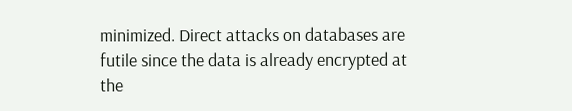minimized. Direct attacks on databases are futile since the data is already encrypted at the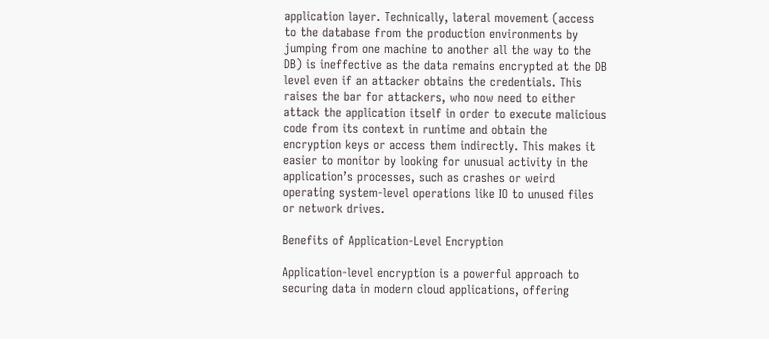application layer. Technically, lateral movement (access to the database from the production environments by jumping from one machine to another all the way to the DB) is ineffective as the data remains encrypted at the DB level even if an attacker obtains the credentials. This raises the bar for attackers, who now need to either attack the application itself in order to execute malicious code from its context in runtime and obtain the encryption keys or access them indirectly. This makes it easier to monitor by looking for unusual activity in the application’s processes, such as crashes or weird operating system-level operations like IO to unused files or network drives.

Benefits of Application-Level Encryption

Application-level encryption is a powerful approach to securing data in modern cloud applications, offering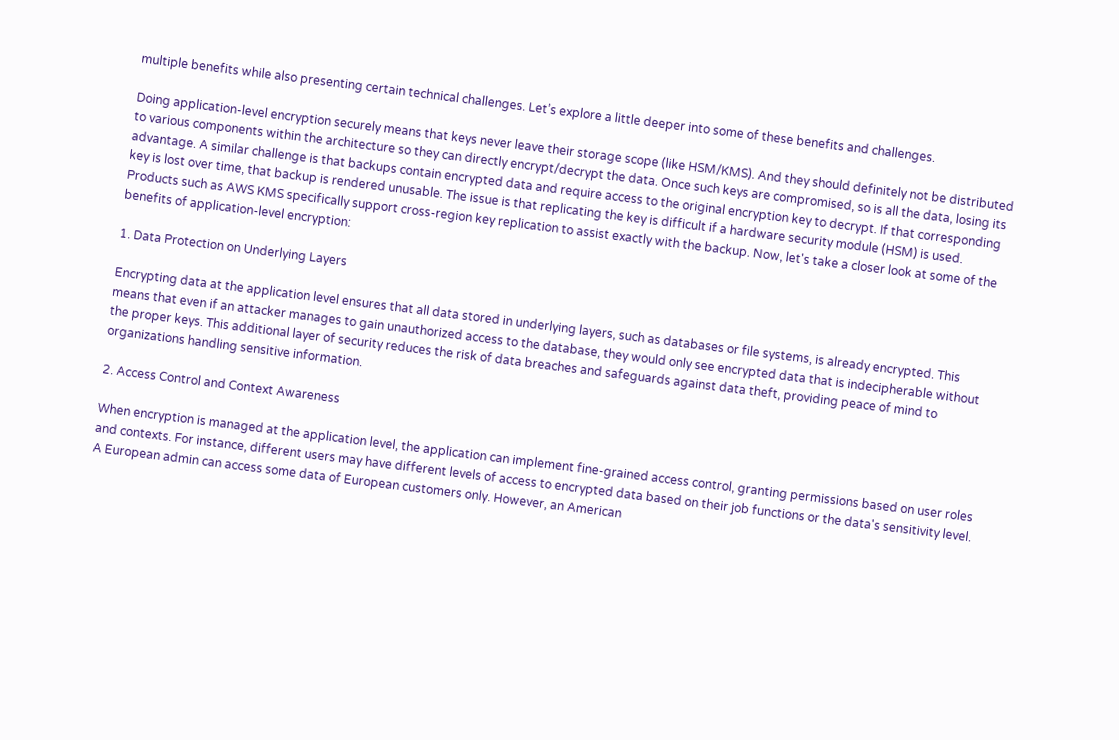multiple benefits while also presenting certain technical challenges. Let’s explore a little deeper into some of these benefits and challenges.

Doing application-level encryption securely means that keys never leave their storage scope (like HSM/KMS). And they should definitely not be distributed to various components within the architecture so they can directly encrypt/decrypt the data. Once such keys are compromised, so is all the data, losing its advantage. A similar challenge is that backups contain encrypted data and require access to the original encryption key to decrypt. If that corresponding key is lost over time, that backup is rendered unusable. The issue is that replicating the key is difficult if a hardware security module (HSM) is used. Products such as AWS KMS specifically support cross-region key replication to assist exactly with the backup. Now, let's take a closer look at some of the benefits of application-level encryption:

1. Data Protection on Underlying Layers

Encrypting data at the application level ensures that all data stored in underlying layers, such as databases or file systems, is already encrypted. This means that even if an attacker manages to gain unauthorized access to the database, they would only see encrypted data that is indecipherable without the proper keys. This additional layer of security reduces the risk of data breaches and safeguards against data theft, providing peace of mind to organizations handling sensitive information.

2. Access Control and Context Awareness

When encryption is managed at the application level, the application can implement fine-grained access control, granting permissions based on user roles and contexts. For instance, different users may have different levels of access to encrypted data based on their job functions or the data's sensitivity level. A European admin can access some data of European customers only. However, an American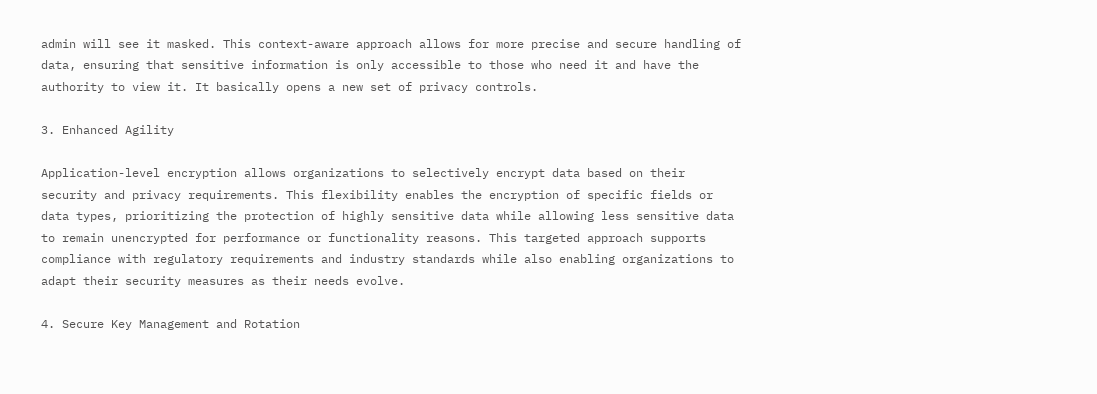admin will see it masked. This context-aware approach allows for more precise and secure handling of data, ensuring that sensitive information is only accessible to those who need it and have the authority to view it. It basically opens a new set of privacy controls.

3. Enhanced Agility

Application-level encryption allows organizations to selectively encrypt data based on their security and privacy requirements. This flexibility enables the encryption of specific fields or data types, prioritizing the protection of highly sensitive data while allowing less sensitive data to remain unencrypted for performance or functionality reasons. This targeted approach supports compliance with regulatory requirements and industry standards while also enabling organizations to adapt their security measures as their needs evolve.

4. Secure Key Management and Rotation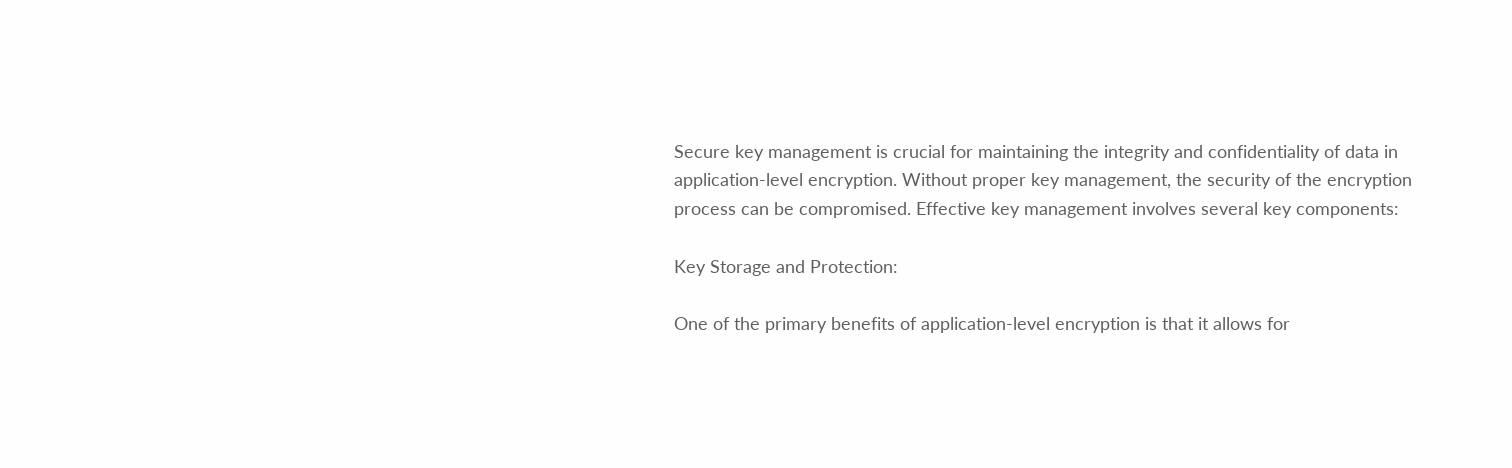Secure key management is crucial for maintaining the integrity and confidentiality of data in application-level encryption. Without proper key management, the security of the encryption process can be compromised. Effective key management involves several key components:

Key Storage and Protection:

One of the primary benefits of application-level encryption is that it allows for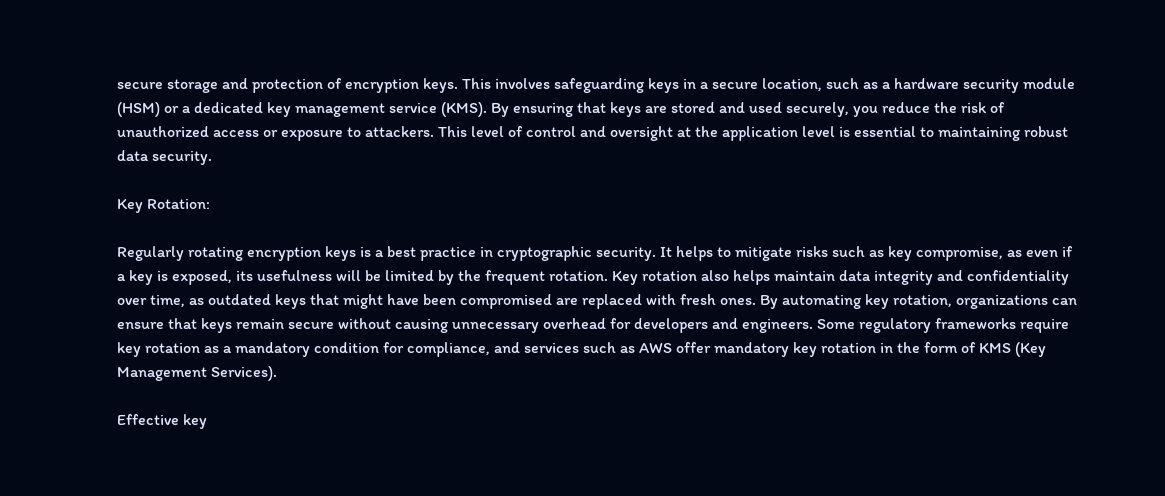secure storage and protection of encryption keys. This involves safeguarding keys in a secure location, such as a hardware security module (HSM) or a dedicated key management service (KMS). By ensuring that keys are stored and used securely, you reduce the risk of unauthorized access or exposure to attackers. This level of control and oversight at the application level is essential to maintaining robust data security.

Key Rotation:

Regularly rotating encryption keys is a best practice in cryptographic security. It helps to mitigate risks such as key compromise, as even if a key is exposed, its usefulness will be limited by the frequent rotation. Key rotation also helps maintain data integrity and confidentiality over time, as outdated keys that might have been compromised are replaced with fresh ones. By automating key rotation, organizations can ensure that keys remain secure without causing unnecessary overhead for developers and engineers. Some regulatory frameworks require key rotation as a mandatory condition for compliance, and services such as AWS offer mandatory key rotation in the form of KMS (Key Management Services).

Effective key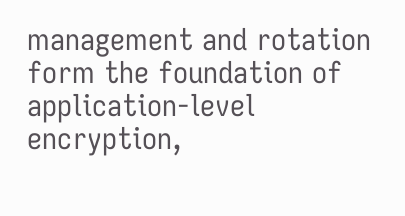management and rotation form the foundation of application-level encryption,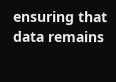ensuring that data remains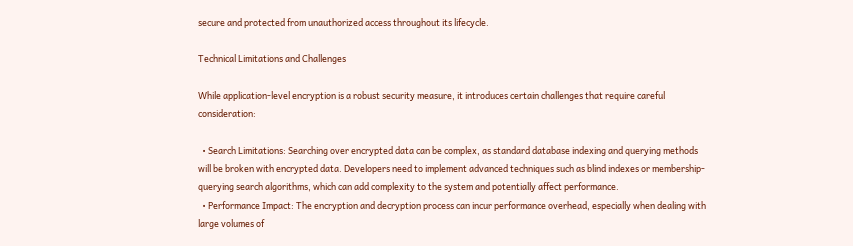secure and protected from unauthorized access throughout its lifecycle.

Technical Limitations and Challenges

While application-level encryption is a robust security measure, it introduces certain challenges that require careful consideration:

  • Search Limitations: Searching over encrypted data can be complex, as standard database indexing and querying methods will be broken with encrypted data. Developers need to implement advanced techniques such as blind indexes or membership-querying search algorithms, which can add complexity to the system and potentially affect performance.
  • Performance Impact: The encryption and decryption process can incur performance overhead, especially when dealing with large volumes of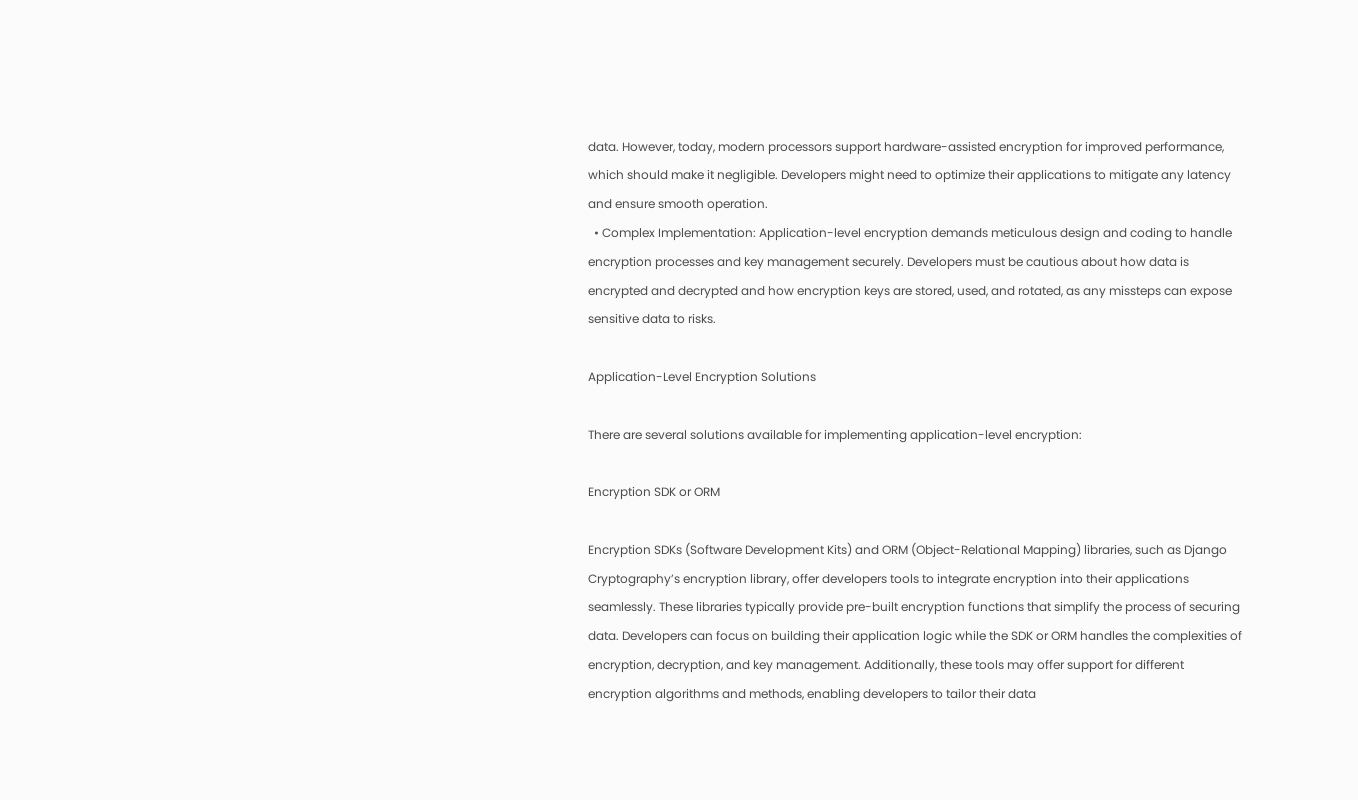data. However, today, modern processors support hardware-assisted encryption for improved performance, which should make it negligible. Developers might need to optimize their applications to mitigate any latency and ensure smooth operation.
  • Complex Implementation: Application-level encryption demands meticulous design and coding to handle encryption processes and key management securely. Developers must be cautious about how data is encrypted and decrypted and how encryption keys are stored, used, and rotated, as any missteps can expose sensitive data to risks.

Application-Level Encryption Solutions

There are several solutions available for implementing application-level encryption:

Encryption SDK or ORM

Encryption SDKs (Software Development Kits) and ORM (Object-Relational Mapping) libraries, such as Django Cryptography’s encryption library, offer developers tools to integrate encryption into their applications seamlessly. These libraries typically provide pre-built encryption functions that simplify the process of securing data. Developers can focus on building their application logic while the SDK or ORM handles the complexities of encryption, decryption, and key management. Additionally, these tools may offer support for different encryption algorithms and methods, enabling developers to tailor their data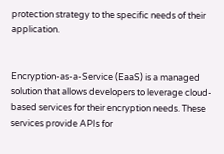protection strategy to the specific needs of their application.


Encryption-as-a-Service (EaaS) is a managed solution that allows developers to leverage cloud-based services for their encryption needs. These services provide APIs for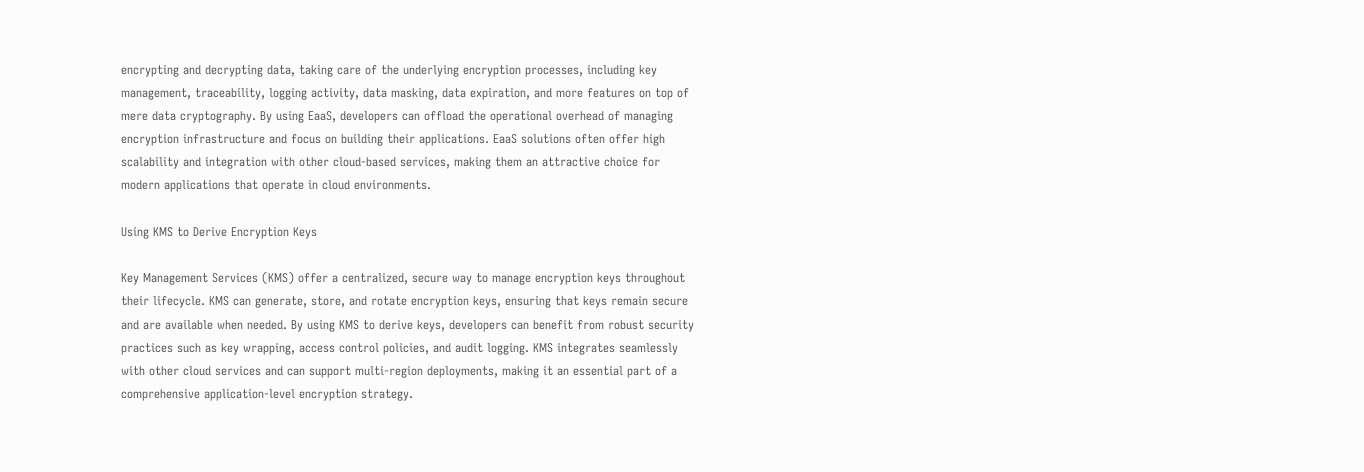encrypting and decrypting data, taking care of the underlying encryption processes, including key management, traceability, logging activity, data masking, data expiration, and more features on top of mere data cryptography. By using EaaS, developers can offload the operational overhead of managing encryption infrastructure and focus on building their applications. EaaS solutions often offer high scalability and integration with other cloud-based services, making them an attractive choice for modern applications that operate in cloud environments.

Using KMS to Derive Encryption Keys

Key Management Services (KMS) offer a centralized, secure way to manage encryption keys throughout their lifecycle. KMS can generate, store, and rotate encryption keys, ensuring that keys remain secure and are available when needed. By using KMS to derive keys, developers can benefit from robust security practices such as key wrapping, access control policies, and audit logging. KMS integrates seamlessly with other cloud services and can support multi-region deployments, making it an essential part of a comprehensive application-level encryption strategy.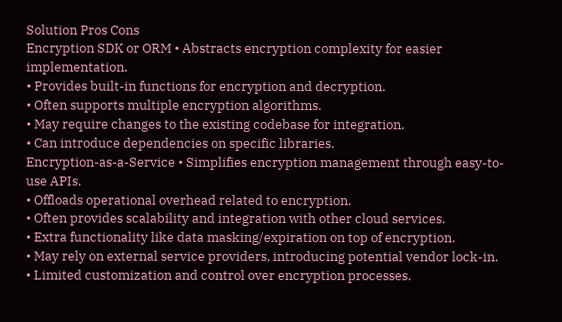Solution Pros Cons
Encryption SDK or ORM • Abstracts encryption complexity for easier implementation.
• Provides built-in functions for encryption and decryption.
• Often supports multiple encryption algorithms.
• May require changes to the existing codebase for integration.
• Can introduce dependencies on specific libraries.
Encryption-as-a-Service • Simplifies encryption management through easy-to-use APIs.
• Offloads operational overhead related to encryption.
• Often provides scalability and integration with other cloud services.
• Extra functionality like data masking/expiration on top of encryption.
• May rely on external service providers, introducing potential vendor lock-in.
• Limited customization and control over encryption processes.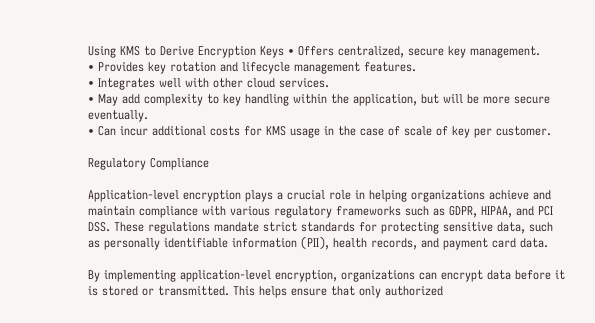Using KMS to Derive Encryption Keys • Offers centralized, secure key management.
• Provides key rotation and lifecycle management features.
• Integrates well with other cloud services.
• May add complexity to key handling within the application, but will be more secure eventually.
• Can incur additional costs for KMS usage in the case of scale of key per customer.

Regulatory Compliance

Application-level encryption plays a crucial role in helping organizations achieve and maintain compliance with various regulatory frameworks such as GDPR, HIPAA, and PCI DSS. These regulations mandate strict standards for protecting sensitive data, such as personally identifiable information (PII), health records, and payment card data.

By implementing application-level encryption, organizations can encrypt data before it is stored or transmitted. This helps ensure that only authorized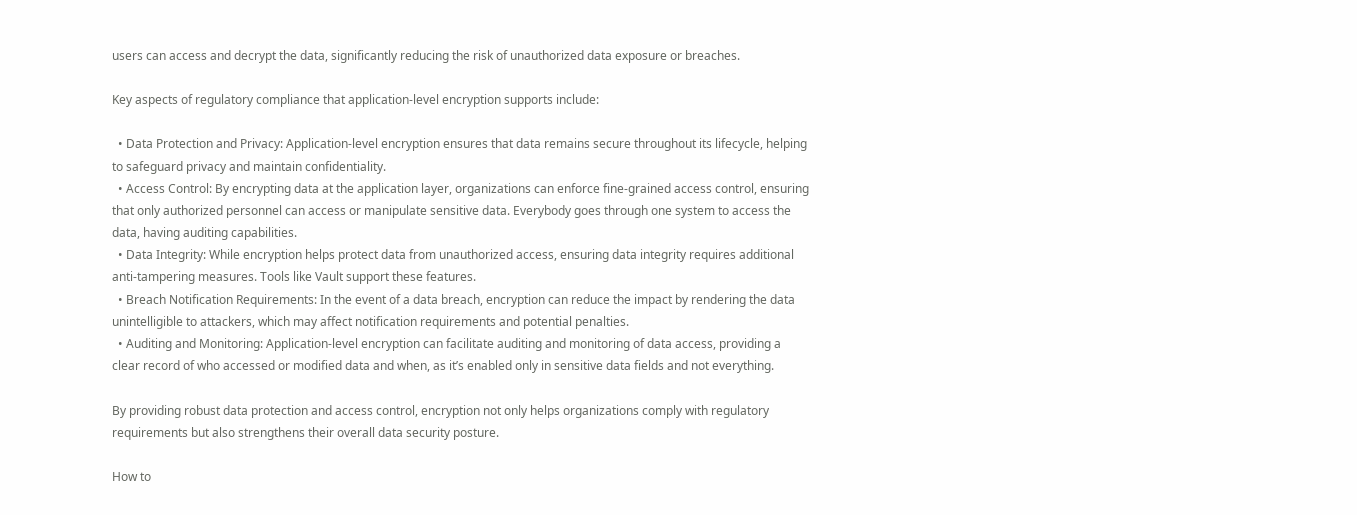users can access and decrypt the data, significantly reducing the risk of unauthorized data exposure or breaches.

Key aspects of regulatory compliance that application-level encryption supports include:

  • Data Protection and Privacy: Application-level encryption ensures that data remains secure throughout its lifecycle, helping to safeguard privacy and maintain confidentiality.
  • Access Control: By encrypting data at the application layer, organizations can enforce fine-grained access control, ensuring that only authorized personnel can access or manipulate sensitive data. Everybody goes through one system to access the data, having auditing capabilities.
  • Data Integrity: While encryption helps protect data from unauthorized access, ensuring data integrity requires additional anti-tampering measures. Tools like Vault support these features.
  • Breach Notification Requirements: In the event of a data breach, encryption can reduce the impact by rendering the data unintelligible to attackers, which may affect notification requirements and potential penalties.
  • Auditing and Monitoring: Application-level encryption can facilitate auditing and monitoring of data access, providing a clear record of who accessed or modified data and when, as it’s enabled only in sensitive data fields and not everything.

By providing robust data protection and access control, encryption not only helps organizations comply with regulatory requirements but also strengthens their overall data security posture.

How to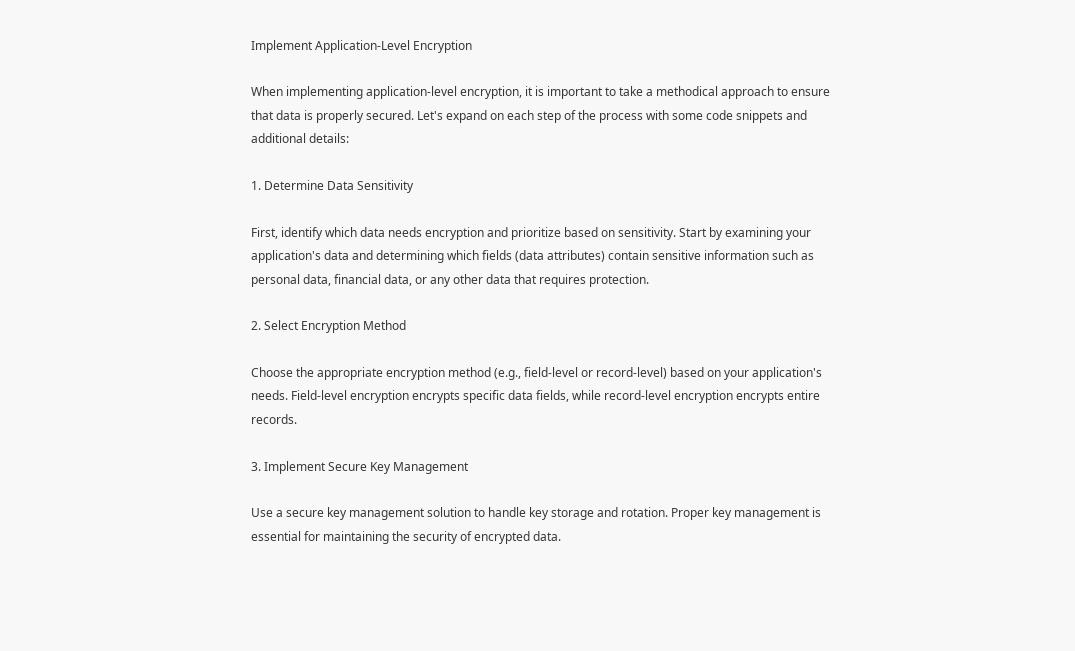Implement Application-Level Encryption

When implementing application-level encryption, it is important to take a methodical approach to ensure that data is properly secured. Let's expand on each step of the process with some code snippets and additional details:

1. Determine Data Sensitivity

First, identify which data needs encryption and prioritize based on sensitivity. Start by examining your application's data and determining which fields (data attributes) contain sensitive information such as personal data, financial data, or any other data that requires protection.

2. Select Encryption Method

Choose the appropriate encryption method (e.g., field-level or record-level) based on your application's needs. Field-level encryption encrypts specific data fields, while record-level encryption encrypts entire records.

3. Implement Secure Key Management

Use a secure key management solution to handle key storage and rotation. Proper key management is essential for maintaining the security of encrypted data.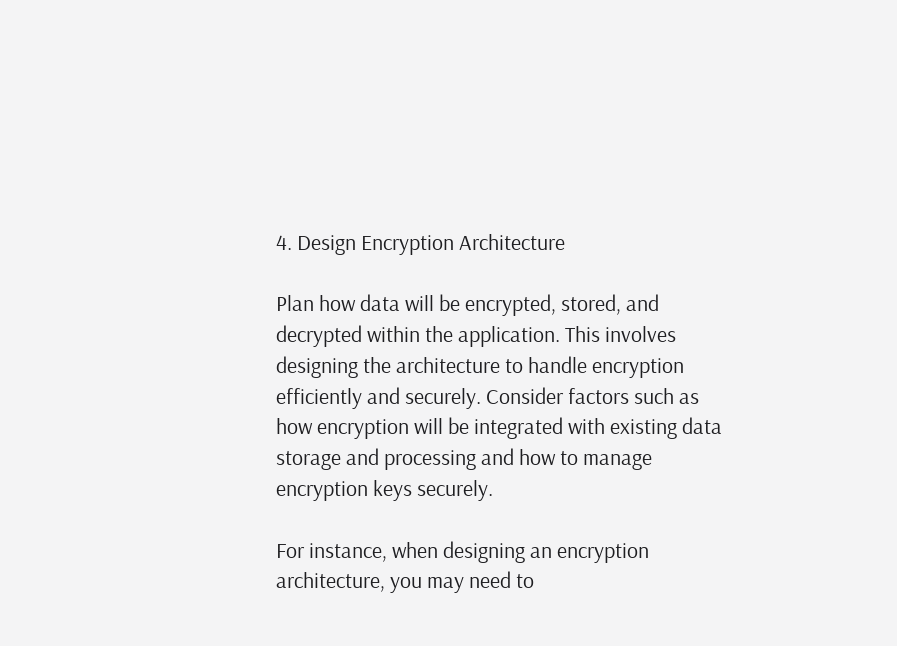4. Design Encryption Architecture

Plan how data will be encrypted, stored, and decrypted within the application. This involves designing the architecture to handle encryption efficiently and securely. Consider factors such as how encryption will be integrated with existing data storage and processing and how to manage encryption keys securely.

For instance, when designing an encryption architecture, you may need to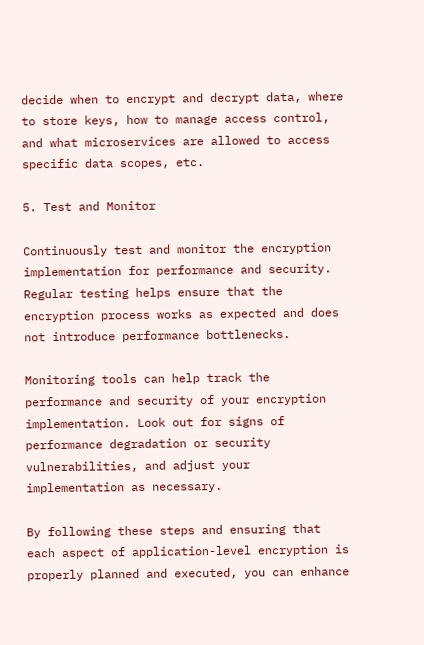decide when to encrypt and decrypt data, where to store keys, how to manage access control, and what microservices are allowed to access specific data scopes, etc.

5. Test and Monitor

Continuously test and monitor the encryption implementation for performance and security. Regular testing helps ensure that the encryption process works as expected and does not introduce performance bottlenecks.

Monitoring tools can help track the performance and security of your encryption implementation. Look out for signs of performance degradation or security vulnerabilities, and adjust your implementation as necessary.

By following these steps and ensuring that each aspect of application-level encryption is properly planned and executed, you can enhance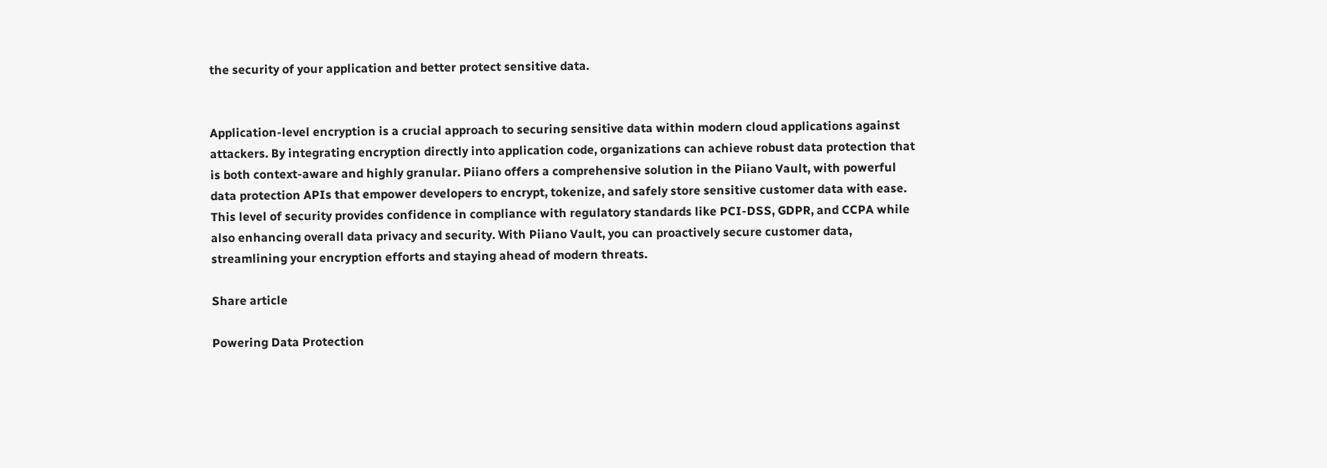the security of your application and better protect sensitive data.


Application-level encryption is a crucial approach to securing sensitive data within modern cloud applications against attackers. By integrating encryption directly into application code, organizations can achieve robust data protection that is both context-aware and highly granular. Piiano offers a comprehensive solution in the Piiano Vault, with powerful data protection APIs that empower developers to encrypt, tokenize, and safely store sensitive customer data with ease. This level of security provides confidence in compliance with regulatory standards like PCI-DSS, GDPR, and CCPA while also enhancing overall data privacy and security. With Piiano Vault, you can proactively secure customer data, streamlining your encryption efforts and staying ahead of modern threats.

Share article

Powering Data Protection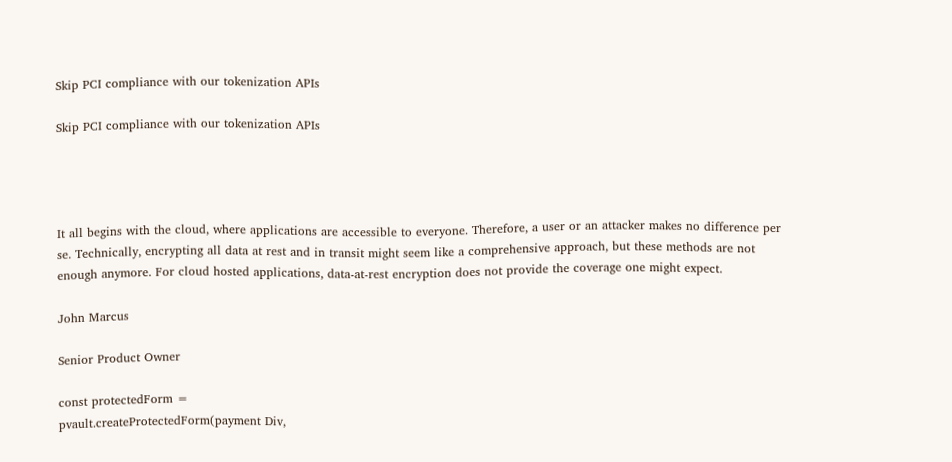Skip PCI compliance with our tokenization APIs

Skip PCI compliance with our tokenization APIs




It all begins with the cloud, where applications are accessible to everyone. Therefore, a user or an attacker makes no difference per se. Technically, encrypting all data at rest and in transit might seem like a comprehensive approach, but these methods are not enough anymore. For cloud hosted applications, data-at-rest encryption does not provide the coverage one might expect.

John Marcus

Senior Product Owner

const protectedForm =
pvault.createProtectedForm(payment Div,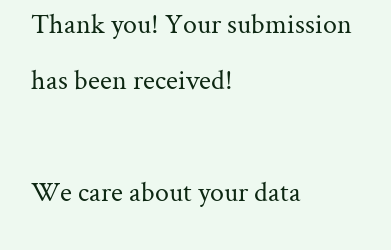Thank you! Your submission has been received!

We care about your data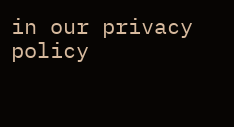in our privacy policy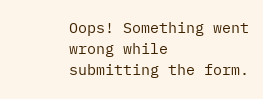Oops! Something went wrong while submitting the form.